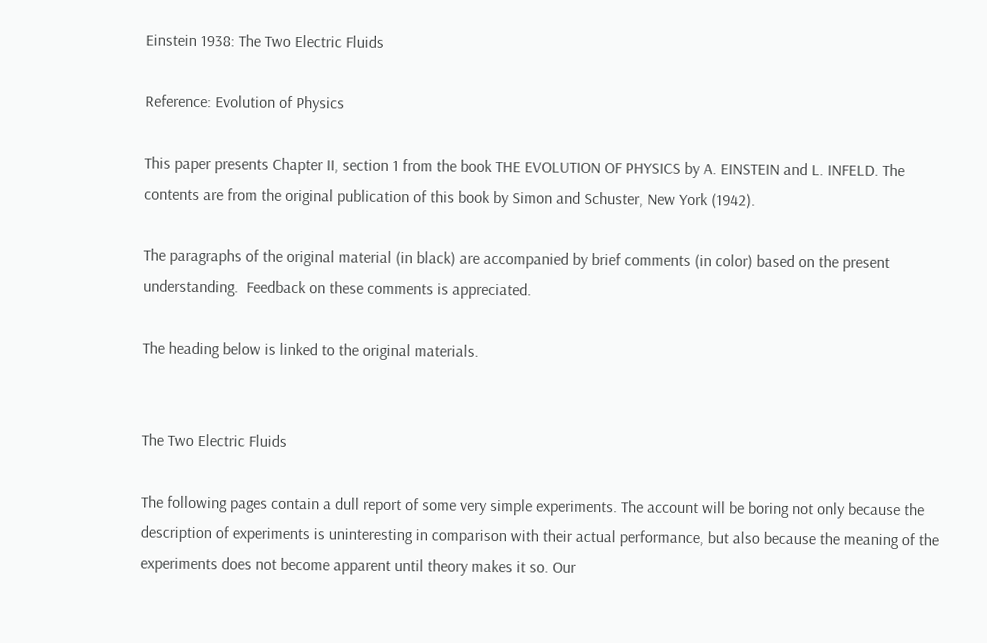Einstein 1938: The Two Electric Fluids

Reference: Evolution of Physics

This paper presents Chapter II, section 1 from the book THE EVOLUTION OF PHYSICS by A. EINSTEIN and L. INFELD. The contents are from the original publication of this book by Simon and Schuster, New York (1942).

The paragraphs of the original material (in black) are accompanied by brief comments (in color) based on the present understanding.  Feedback on these comments is appreciated.

The heading below is linked to the original materials.


The Two Electric Fluids

The following pages contain a dull report of some very simple experiments. The account will be boring not only because the description of experiments is uninteresting in comparison with their actual performance, but also because the meaning of the experiments does not become apparent until theory makes it so. Our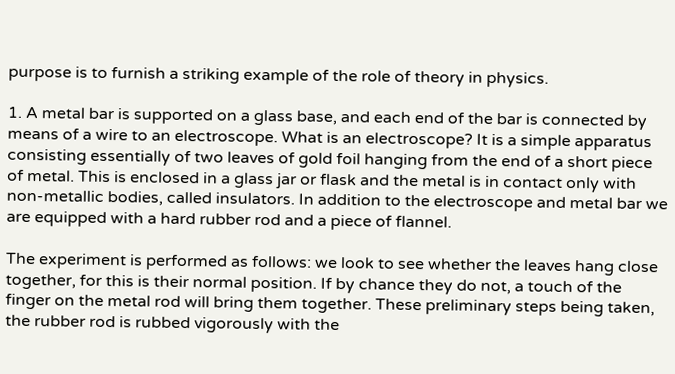purpose is to furnish a striking example of the role of theory in physics.

1. A metal bar is supported on a glass base, and each end of the bar is connected by means of a wire to an electroscope. What is an electroscope? It is a simple apparatus consisting essentially of two leaves of gold foil hanging from the end of a short piece of metal. This is enclosed in a glass jar or flask and the metal is in contact only with non-metallic bodies, called insulators. In addition to the electroscope and metal bar we are equipped with a hard rubber rod and a piece of flannel.

The experiment is performed as follows: we look to see whether the leaves hang close together, for this is their normal position. If by chance they do not, a touch of the finger on the metal rod will bring them together. These preliminary steps being taken, the rubber rod is rubbed vigorously with the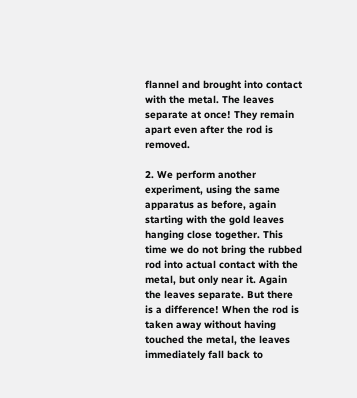flannel and brought into contact with the metal. The leaves separate at once! They remain apart even after the rod is removed.

2. We perform another experiment, using the same apparatus as before, again starting with the gold leaves hanging close together. This time we do not bring the rubbed rod into actual contact with the metal, but only near it. Again the leaves separate. But there is a difference! When the rod is taken away without having touched the metal, the leaves immediately fall back to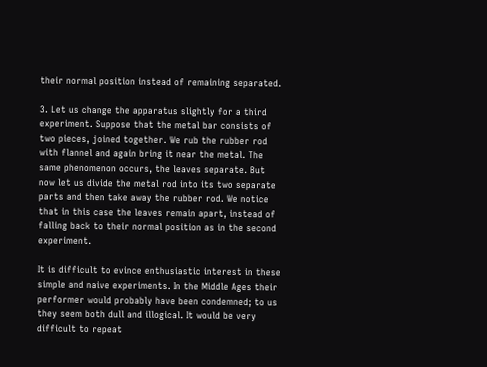their normal position instead of remaining separated.

3. Let us change the apparatus slightly for a third experiment. Suppose that the metal bar consists of two pieces, joined together. We rub the rubber rod with flannel and again bring it near the metal. The same phenomenon occurs, the leaves separate. But now let us divide the metal rod into its two separate parts and then take away the rubber rod. We notice that in this case the leaves remain apart, instead of falling back to their normal position as in the second experiment.

It is difficult to evince enthusiastic interest in these simple and naive experiments. In the Middle Ages their performer would probably have been condemned; to us they seem both dull and illogical. It would be very difficult to repeat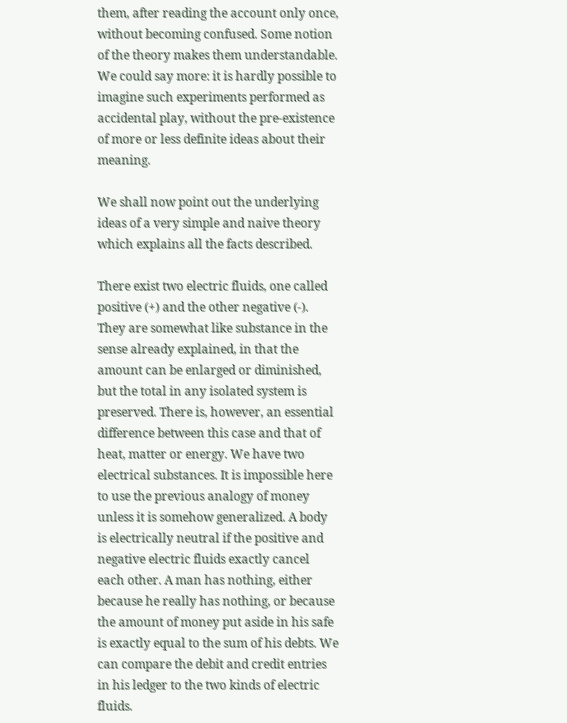them, after reading the account only once, without becoming confused. Some notion of the theory makes them understandable. We could say more: it is hardly possible to imagine such experiments performed as accidental play, without the pre-existence of more or less definite ideas about their meaning.

We shall now point out the underlying ideas of a very simple and naive theory which explains all the facts described.

There exist two electric fluids, one called positive (+) and the other negative (-). They are somewhat like substance in the sense already explained, in that the amount can be enlarged or diminished, but the total in any isolated system is preserved. There is, however, an essential difference between this case and that of heat, matter or energy. We have two electrical substances. It is impossible here to use the previous analogy of money unless it is somehow generalized. A body is electrically neutral if the positive and negative electric fluids exactly cancel each other. A man has nothing, either because he really has nothing, or because the amount of money put aside in his safe is exactly equal to the sum of his debts. We can compare the debit and credit entries in his ledger to the two kinds of electric fluids.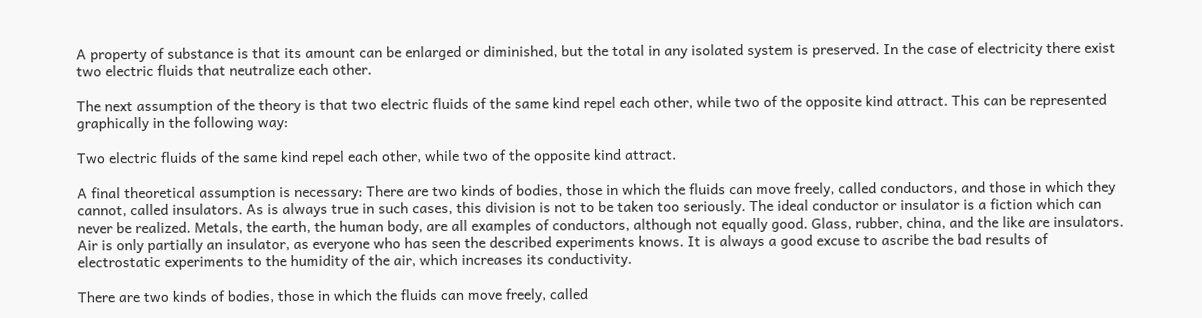A property of substance is that its amount can be enlarged or diminished, but the total in any isolated system is preserved. In the case of electricity there exist two electric fluids that neutralize each other.

The next assumption of the theory is that two electric fluids of the same kind repel each other, while two of the opposite kind attract. This can be represented graphically in the following way:

Two electric fluids of the same kind repel each other, while two of the opposite kind attract.

A final theoretical assumption is necessary: There are two kinds of bodies, those in which the fluids can move freely, called conductors, and those in which they cannot, called insulators. As is always true in such cases, this division is not to be taken too seriously. The ideal conductor or insulator is a fiction which can never be realized. Metals, the earth, the human body, are all examples of conductors, although not equally good. Glass, rubber, china, and the like are insulators. Air is only partially an insulator, as everyone who has seen the described experiments knows. It is always a good excuse to ascribe the bad results of electrostatic experiments to the humidity of the air, which increases its conductivity.

There are two kinds of bodies, those in which the fluids can move freely, called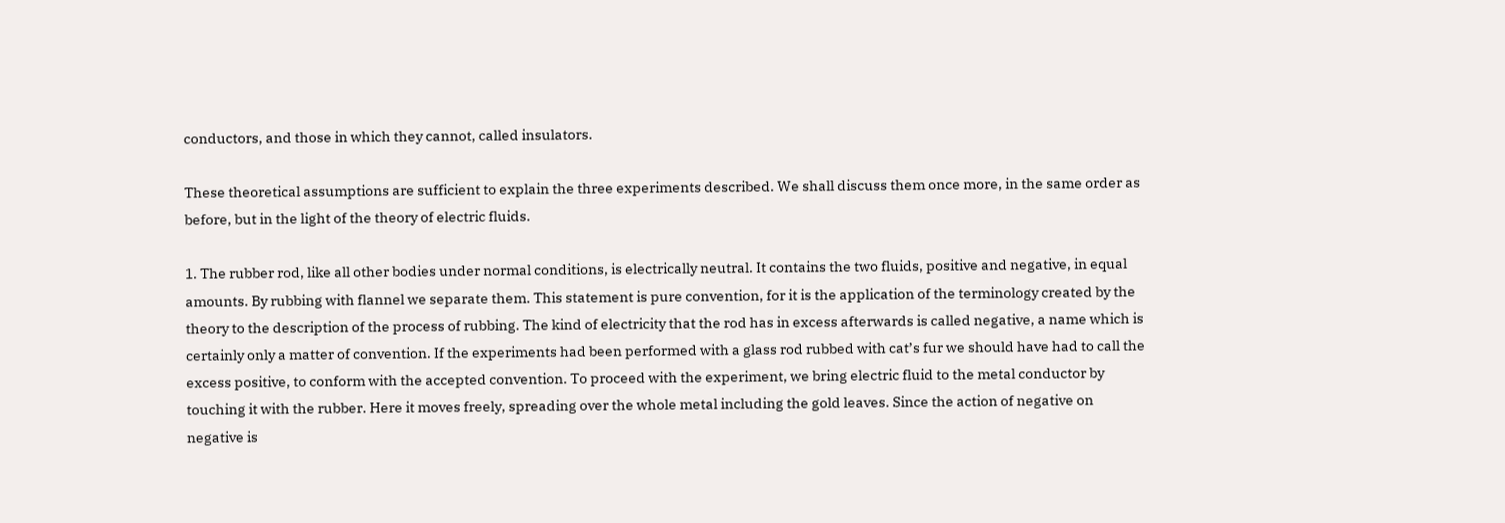conductors, and those in which they cannot, called insulators.

These theoretical assumptions are sufficient to explain the three experiments described. We shall discuss them once more, in the same order as before, but in the light of the theory of electric fluids.

1. The rubber rod, like all other bodies under normal conditions, is electrically neutral. It contains the two fluids, positive and negative, in equal amounts. By rubbing with flannel we separate them. This statement is pure convention, for it is the application of the terminology created by the theory to the description of the process of rubbing. The kind of electricity that the rod has in excess afterwards is called negative, a name which is certainly only a matter of convention. If the experiments had been performed with a glass rod rubbed with cat’s fur we should have had to call the excess positive, to conform with the accepted convention. To proceed with the experiment, we bring electric fluid to the metal conductor by touching it with the rubber. Here it moves freely, spreading over the whole metal including the gold leaves. Since the action of negative on negative is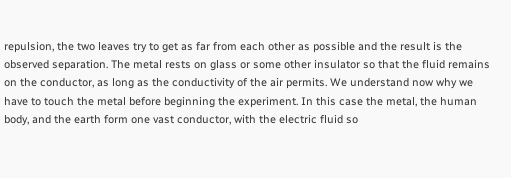repulsion, the two leaves try to get as far from each other as possible and the result is the observed separation. The metal rests on glass or some other insulator so that the fluid remains on the conductor, as long as the conductivity of the air permits. We understand now why we have to touch the metal before beginning the experiment. In this case the metal, the human body, and the earth form one vast conductor, with the electric fluid so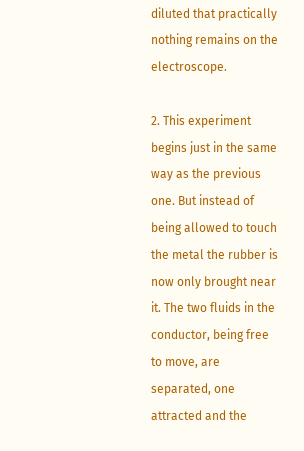diluted that practically nothing remains on the electroscope.

2. This experiment begins just in the same way as the previous one. But instead of being allowed to touch the metal the rubber is now only brought near it. The two fluids in the conductor, being free to move, are separated, one attracted and the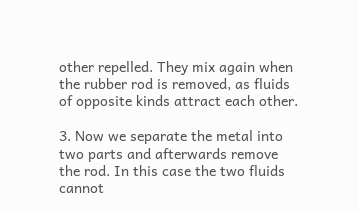other repelled. They mix again when the rubber rod is removed, as fluids of opposite kinds attract each other.

3. Now we separate the metal into two parts and afterwards remove the rod. In this case the two fluids cannot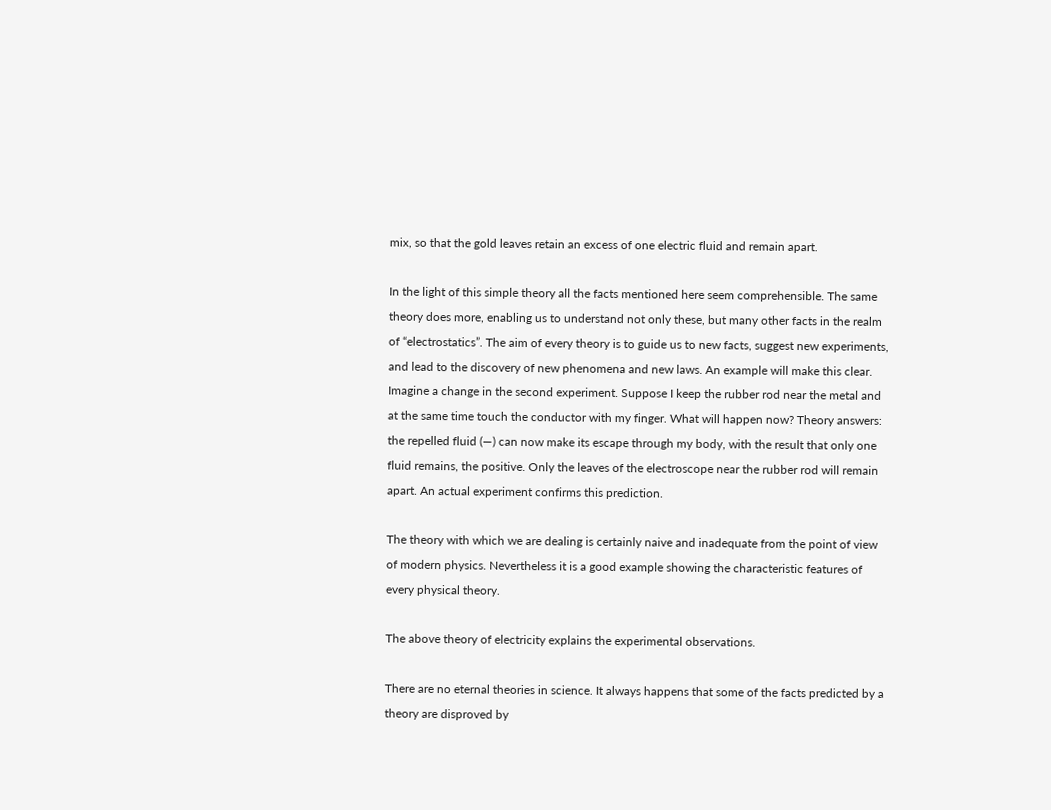mix, so that the gold leaves retain an excess of one electric fluid and remain apart.

In the light of this simple theory all the facts mentioned here seem comprehensible. The same theory does more, enabling us to understand not only these, but many other facts in the realm of “electrostatics”. The aim of every theory is to guide us to new facts, suggest new experiments, and lead to the discovery of new phenomena and new laws. An example will make this clear. Imagine a change in the second experiment. Suppose I keep the rubber rod near the metal and at the same time touch the conductor with my finger. What will happen now? Theory answers: the repelled fluid (—) can now make its escape through my body, with the result that only one fluid remains, the positive. Only the leaves of the electroscope near the rubber rod will remain apart. An actual experiment confirms this prediction.

The theory with which we are dealing is certainly naive and inadequate from the point of view of modern physics. Nevertheless it is a good example showing the characteristic features of every physical theory.

The above theory of electricity explains the experimental observations.

There are no eternal theories in science. It always happens that some of the facts predicted by a theory are disproved by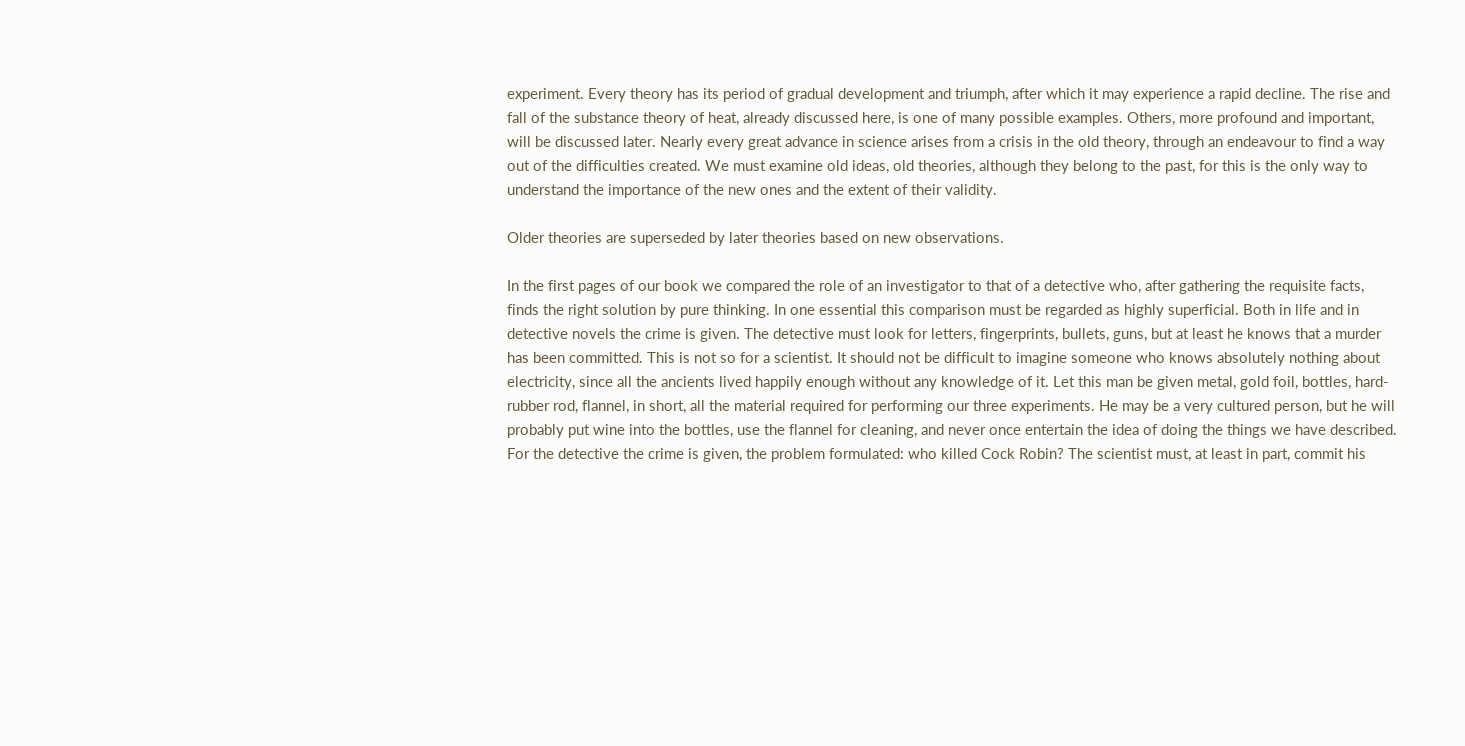experiment. Every theory has its period of gradual development and triumph, after which it may experience a rapid decline. The rise and fall of the substance theory of heat, already discussed here, is one of many possible examples. Others, more profound and important, will be discussed later. Nearly every great advance in science arises from a crisis in the old theory, through an endeavour to find a way out of the difficulties created. We must examine old ideas, old theories, although they belong to the past, for this is the only way to understand the importance of the new ones and the extent of their validity.

Older theories are superseded by later theories based on new observations.

In the first pages of our book we compared the role of an investigator to that of a detective who, after gathering the requisite facts, finds the right solution by pure thinking. In one essential this comparison must be regarded as highly superficial. Both in life and in detective novels the crime is given. The detective must look for letters, fingerprints, bullets, guns, but at least he knows that a murder has been committed. This is not so for a scientist. It should not be difficult to imagine someone who knows absolutely nothing about electricity, since all the ancients lived happily enough without any knowledge of it. Let this man be given metal, gold foil, bottles, hard-rubber rod, flannel, in short, all the material required for performing our three experiments. He may be a very cultured person, but he will probably put wine into the bottles, use the flannel for cleaning, and never once entertain the idea of doing the things we have described. For the detective the crime is given, the problem formulated: who killed Cock Robin? The scientist must, at least in part, commit his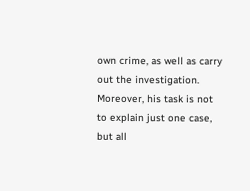own crime, as well as carry out the investigation. Moreover, his task is not to explain just one case, but all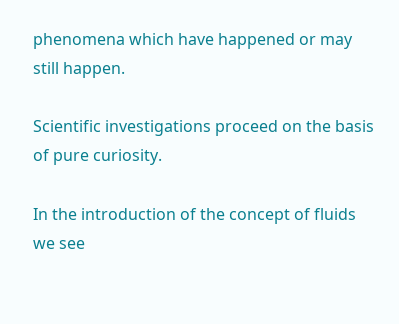phenomena which have happened or may still happen.

Scientific investigations proceed on the basis of pure curiosity.

In the introduction of the concept of fluids we see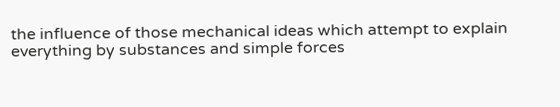the influence of those mechanical ideas which attempt to explain everything by substances and simple forces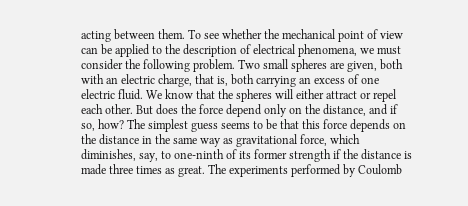acting between them. To see whether the mechanical point of view can be applied to the description of electrical phenomena, we must consider the following problem. Two small spheres are given, both with an electric charge, that is, both carrying an excess of one electric fluid. We know that the spheres will either attract or repel each other. But does the force depend only on the distance, and if so, how? The simplest guess seems to be that this force depends on the distance in the same way as gravitational force, which diminishes, say, to one-ninth of its former strength if the distance is made three times as great. The experiments performed by Coulomb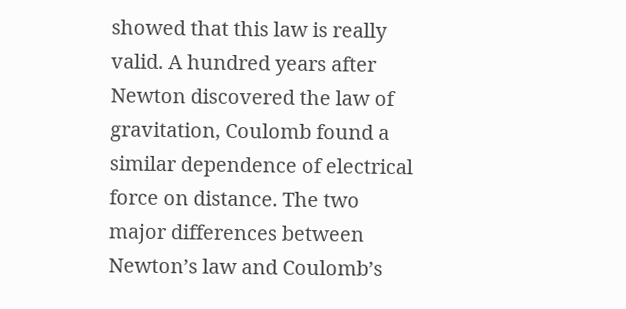showed that this law is really valid. A hundred years after Newton discovered the law of gravitation, Coulomb found a similar dependence of electrical force on distance. The two major differences between Newton’s law and Coulomb’s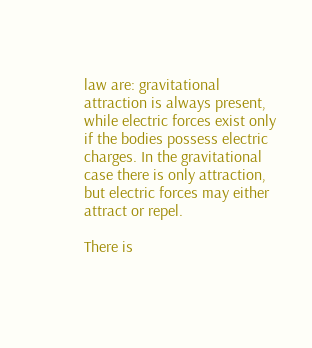law are: gravitational attraction is always present, while electric forces exist only if the bodies possess electric charges. In the gravitational case there is only attraction, but electric forces may either attract or repel.

There is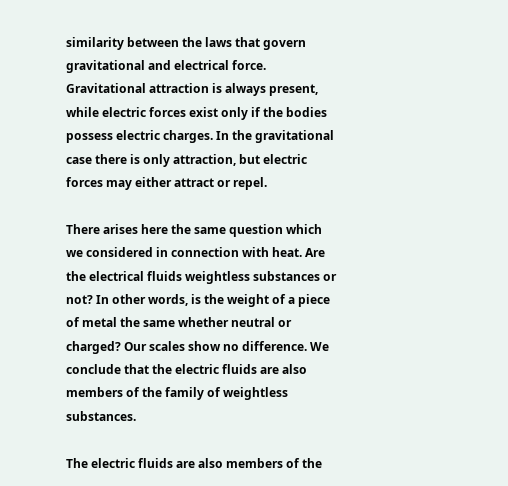similarity between the laws that govern gravitational and electrical force. Gravitational attraction is always present, while electric forces exist only if the bodies possess electric charges. In the gravitational case there is only attraction, but electric forces may either attract or repel.

There arises here the same question which we considered in connection with heat. Are the electrical fluids weightless substances or not? In other words, is the weight of a piece of metal the same whether neutral or charged? Our scales show no difference. We conclude that the electric fluids are also members of the family of weightless substances.

The electric fluids are also members of the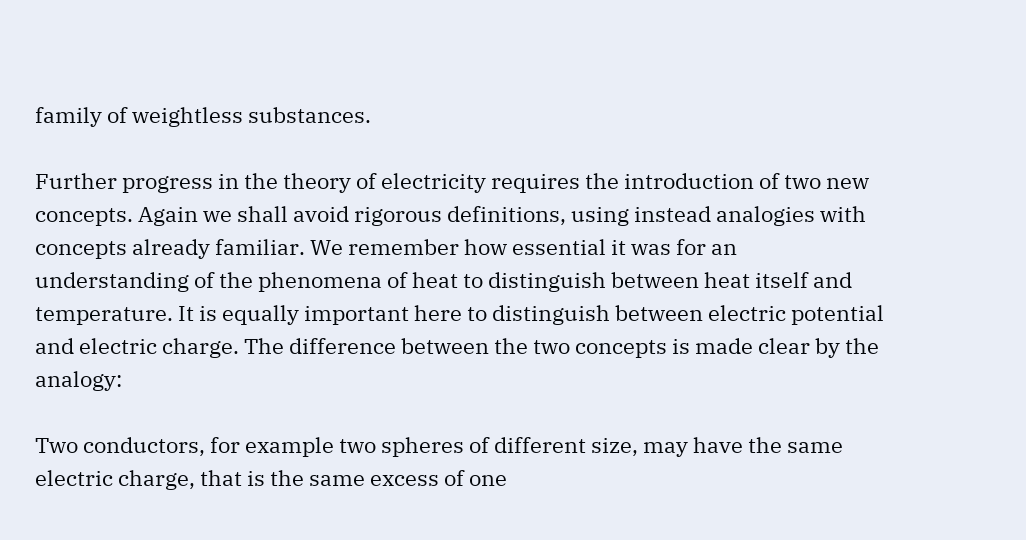family of weightless substances.

Further progress in the theory of electricity requires the introduction of two new concepts. Again we shall avoid rigorous definitions, using instead analogies with concepts already familiar. We remember how essential it was for an understanding of the phenomena of heat to distinguish between heat itself and temperature. It is equally important here to distinguish between electric potential and electric charge. The difference between the two concepts is made clear by the analogy:

Two conductors, for example two spheres of different size, may have the same electric charge, that is the same excess of one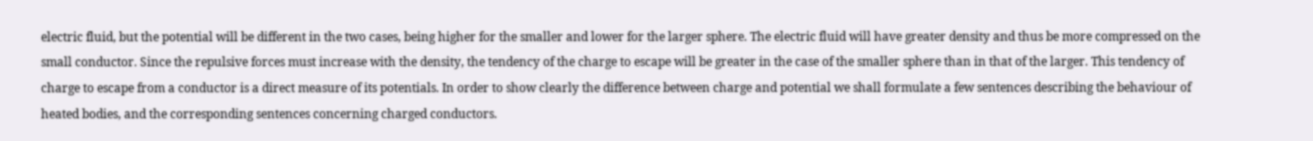electric fluid, but the potential will be different in the two cases, being higher for the smaller and lower for the larger sphere. The electric fluid will have greater density and thus be more compressed on the small conductor. Since the repulsive forces must increase with the density, the tendency of the charge to escape will be greater in the case of the smaller sphere than in that of the larger. This tendency of charge to escape from a conductor is a direct measure of its potentials. In order to show clearly the difference between charge and potential we shall formulate a few sentences describing the behaviour of heated bodies, and the corresponding sentences concerning charged conductors.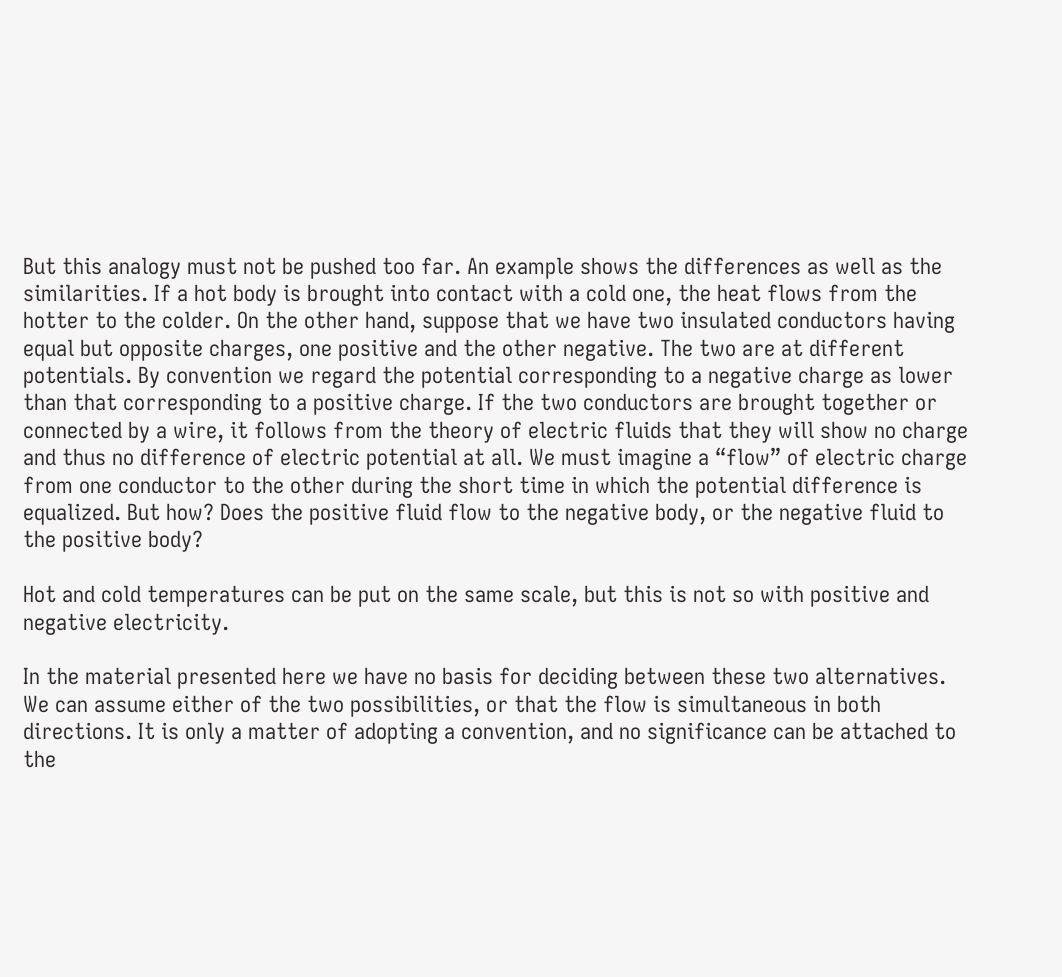But this analogy must not be pushed too far. An example shows the differences as well as the similarities. If a hot body is brought into contact with a cold one, the heat flows from the hotter to the colder. On the other hand, suppose that we have two insulated conductors having equal but opposite charges, one positive and the other negative. The two are at different potentials. By convention we regard the potential corresponding to a negative charge as lower than that corresponding to a positive charge. If the two conductors are brought together or connected by a wire, it follows from the theory of electric fluids that they will show no charge and thus no difference of electric potential at all. We must imagine a “flow” of electric charge from one conductor to the other during the short time in which the potential difference is equalized. But how? Does the positive fluid flow to the negative body, or the negative fluid to the positive body?

Hot and cold temperatures can be put on the same scale, but this is not so with positive and negative electricity.

In the material presented here we have no basis for deciding between these two alternatives. We can assume either of the two possibilities, or that the flow is simultaneous in both directions. It is only a matter of adopting a convention, and no significance can be attached to the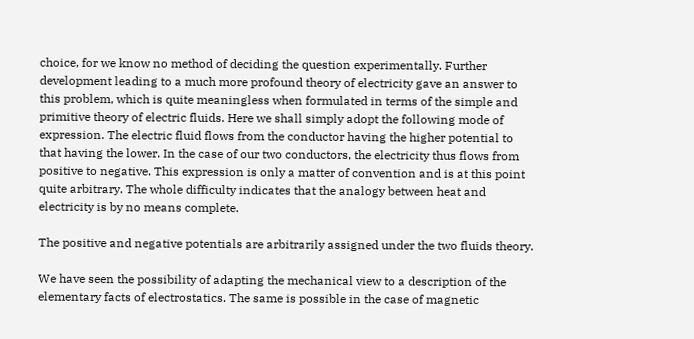choice, for we know no method of deciding the question experimentally. Further development leading to a much more profound theory of electricity gave an answer to this problem, which is quite meaningless when formulated in terms of the simple and primitive theory of electric fluids. Here we shall simply adopt the following mode of expression. The electric fluid flows from the conductor having the higher potential to that having the lower. In the case of our two conductors, the electricity thus flows from positive to negative. This expression is only a matter of convention and is at this point quite arbitrary. The whole difficulty indicates that the analogy between heat and electricity is by no means complete.

The positive and negative potentials are arbitrarily assigned under the two fluids theory.

We have seen the possibility of adapting the mechanical view to a description of the elementary facts of electrostatics. The same is possible in the case of magnetic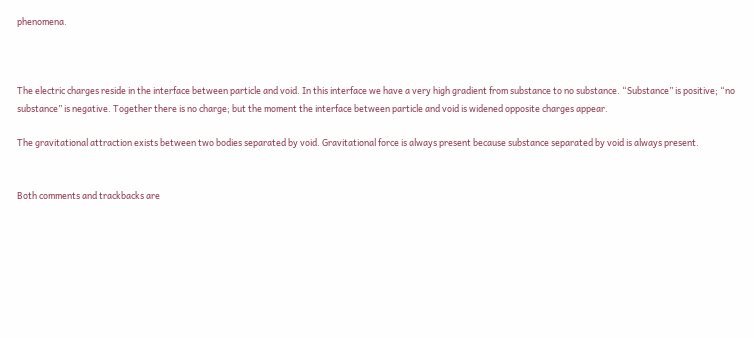phenomena.



The electric charges reside in the interface between particle and void. In this interface we have a very high gradient from substance to no substance. “Substance” is positive; “no substance” is negative. Together there is no charge; but the moment the interface between particle and void is widened opposite charges appear.

The gravitational attraction exists between two bodies separated by void. Gravitational force is always present because substance separated by void is always present.


Both comments and trackbacks are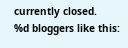currently closed.
%d bloggers like this: